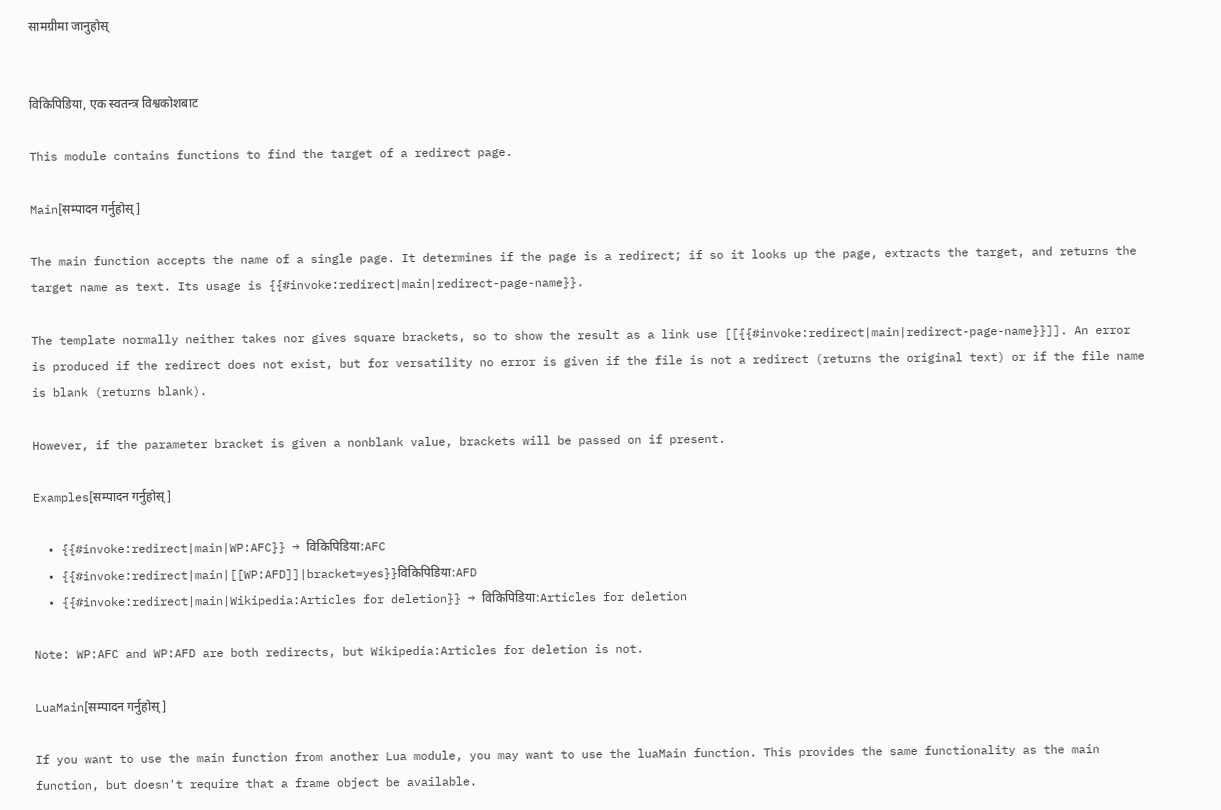सामग्रीमा जानुहोस्


विकिपिडिया, एक स्वतन्त्र विश्वकोशबाट

This module contains functions to find the target of a redirect page.

Main[सम्पादन गर्नुहोस्]

The main function accepts the name of a single page. It determines if the page is a redirect; if so it looks up the page, extracts the target, and returns the target name as text. Its usage is {{#invoke:redirect|main|redirect-page-name}}.

The template normally neither takes nor gives square brackets, so to show the result as a link use [[{{#invoke:redirect|main|redirect-page-name}}]]. An error is produced if the redirect does not exist, but for versatility no error is given if the file is not a redirect (returns the original text) or if the file name is blank (returns blank).

However, if the parameter bracket is given a nonblank value, brackets will be passed on if present.

Examples[सम्पादन गर्नुहोस्]

  • {{#invoke:redirect|main|WP:AFC}} → विकिपिडिया:AFC
  • {{#invoke:redirect|main|[[WP:AFD]]|bracket=yes}}विकिपिडिया:AFD
  • {{#invoke:redirect|main|Wikipedia:Articles for deletion}} → विकिपिडिया:Articles for deletion

Note: WP:AFC and WP:AFD are both redirects, but Wikipedia:Articles for deletion is not.

LuaMain[सम्पादन गर्नुहोस्]

If you want to use the main function from another Lua module, you may want to use the luaMain function. This provides the same functionality as the main function, but doesn't require that a frame object be available.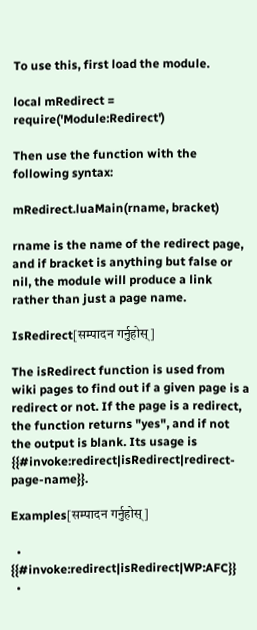To use this, first load the module.

local mRedirect = require('Module:Redirect')

Then use the function with the following syntax:

mRedirect.luaMain(rname, bracket)

rname is the name of the redirect page, and if bracket is anything but false or nil, the module will produce a link rather than just a page name.

IsRedirect[सम्पादन गर्नुहोस्]

The isRedirect function is used from wiki pages to find out if a given page is a redirect or not. If the page is a redirect, the function returns "yes", and if not the output is blank. Its usage is {{#invoke:redirect|isRedirect|redirect-page-name}}.

Examples[सम्पादन गर्नुहोस्]

  • {{#invoke:redirect|isRedirect|WP:AFC}}
  •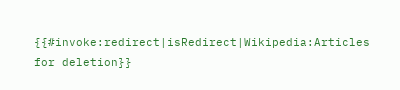{{#invoke:redirect|isRedirect|Wikipedia:Articles for deletion}}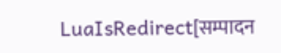LuaIsRedirect[सम्पादन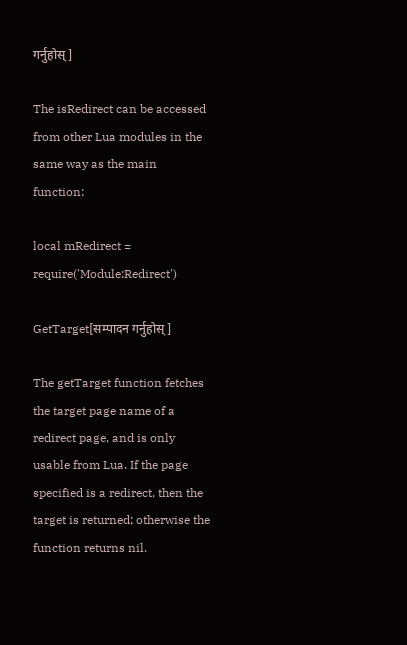गर्नुहोस्]

The isRedirect can be accessed from other Lua modules in the same way as the main function:

local mRedirect = require('Module:Redirect')

GetTarget[सम्पादन गर्नुहोस्]

The getTarget function fetches the target page name of a redirect page, and is only usable from Lua. If the page specified is a redirect, then the target is returned; otherwise the function returns nil.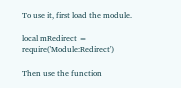To use it, first load the module.

local mRedirect = require('Module:Redirect')

Then use the function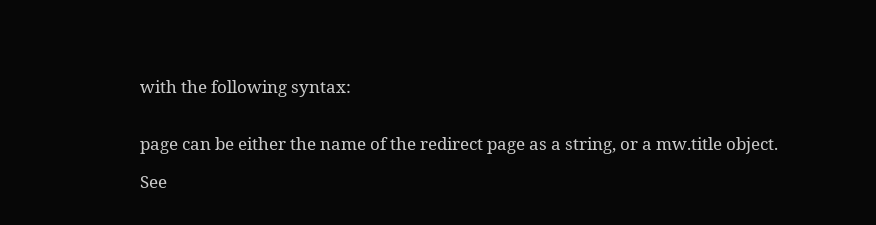with the following syntax:


page can be either the name of the redirect page as a string, or a mw.title object.

See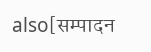also[सम्पादन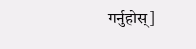गर्नुहोस्]